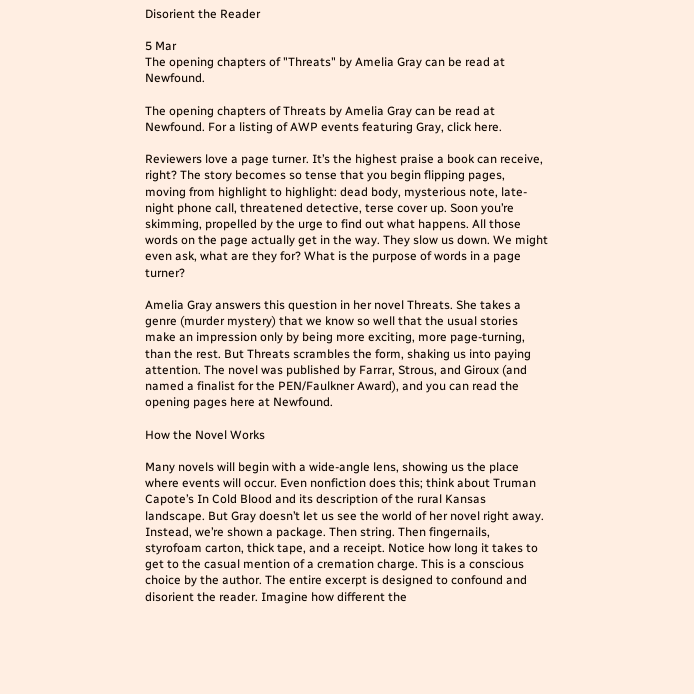Disorient the Reader

5 Mar
The opening chapters of "Threats" by Amelia Gray can be read at Newfound.

The opening chapters of Threats by Amelia Gray can be read at Newfound. For a listing of AWP events featuring Gray, click here.

Reviewers love a page turner. It’s the highest praise a book can receive, right? The story becomes so tense that you begin flipping pages, moving from highlight to highlight: dead body, mysterious note, late-night phone call, threatened detective, terse cover up. Soon you’re skimming, propelled by the urge to find out what happens. All those words on the page actually get in the way. They slow us down. We might even ask, what are they for? What is the purpose of words in a page turner?

Amelia Gray answers this question in her novel Threats. She takes a genre (murder mystery) that we know so well that the usual stories make an impression only by being more exciting, more page-turning, than the rest. But Threats scrambles the form, shaking us into paying attention. The novel was published by Farrar, Strous, and Giroux (and named a finalist for the PEN/Faulkner Award), and you can read the opening pages here at Newfound.

How the Novel Works

Many novels will begin with a wide-angle lens, showing us the place where events will occur. Even nonfiction does this; think about Truman Capote’s In Cold Blood and its description of the rural Kansas landscape. But Gray doesn’t let us see the world of her novel right away. Instead, we’re shown a package. Then string. Then fingernails, styrofoam carton, thick tape, and a receipt. Notice how long it takes to get to the casual mention of a cremation charge. This is a conscious choice by the author. The entire excerpt is designed to confound and disorient the reader. Imagine how different the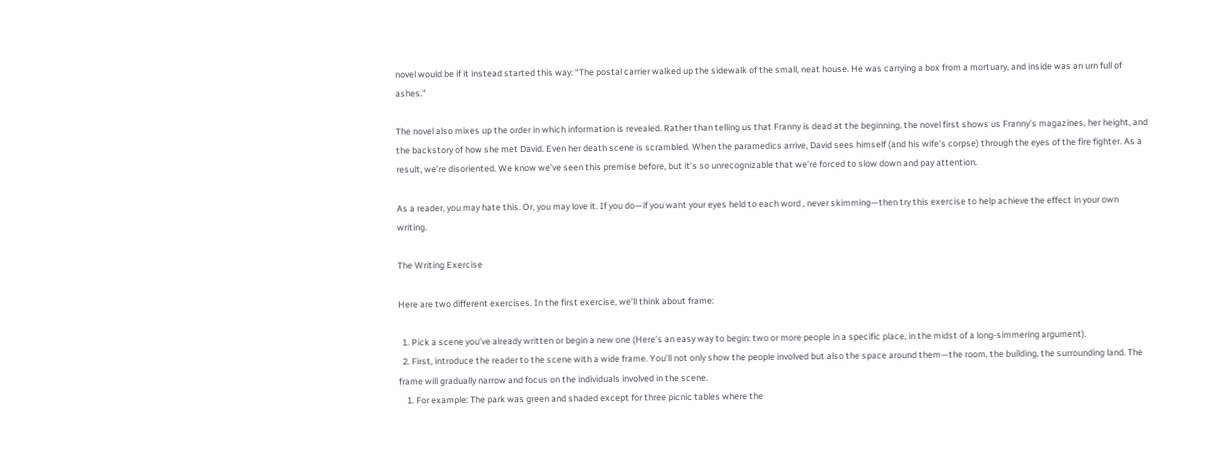novel would be if it instead started this way: “The postal carrier walked up the sidewalk of the small, neat house. He was carrying a box from a mortuary, and inside was an urn full of ashes.”

The novel also mixes up the order in which information is revealed. Rather than telling us that Franny is dead at the beginning, the novel first shows us Franny’s magazines, her height, and the backstory of how she met David. Even her death scene is scrambled. When the paramedics arrive, David sees himself (and his wife’s corpse) through the eyes of the fire fighter. As a result, we’re disoriented. We know we’ve seen this premise before, but it’s so unrecognizable that we’re forced to slow down and pay attention.

As a reader, you may hate this. Or, you may love it. If you do—if you want your eyes held to each word , never skimming—then try this exercise to help achieve the effect in your own writing.

The Writing Exercise

Here are two different exercises. In the first exercise, we’ll think about frame:

  1. Pick a scene you’ve already written or begin a new one (Here’s an easy way to begin: two or more people in a specific place, in the midst of a long-simmering argument).
  2. First, introduce the reader to the scene with a wide frame. You’ll not only show the people involved but also the space around them—the room, the building, the surrounding land. The frame will gradually narrow and focus on the individuals involved in the scene.
    1. For example: The park was green and shaded except for three picnic tables where the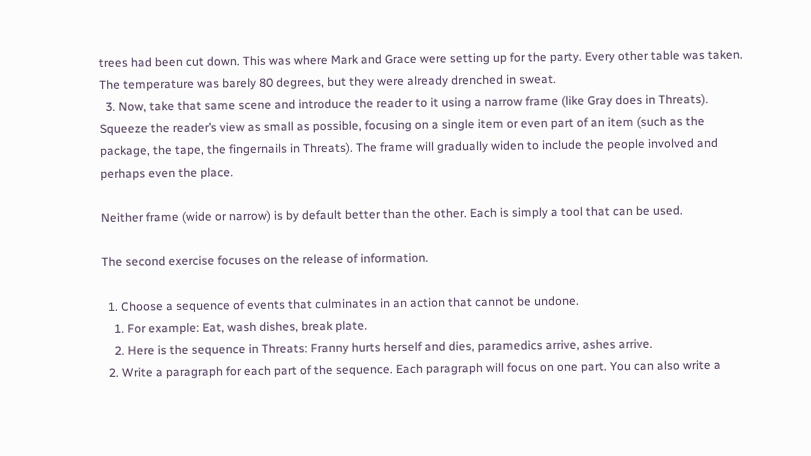trees had been cut down. This was where Mark and Grace were setting up for the party. Every other table was taken. The temperature was barely 80 degrees, but they were already drenched in sweat.
  3. Now, take that same scene and introduce the reader to it using a narrow frame (like Gray does in Threats). Squeeze the reader’s view as small as possible, focusing on a single item or even part of an item (such as the package, the tape, the fingernails in Threats). The frame will gradually widen to include the people involved and perhaps even the place.

Neither frame (wide or narrow) is by default better than the other. Each is simply a tool that can be used.

The second exercise focuses on the release of information.

  1. Choose a sequence of events that culminates in an action that cannot be undone.
    1. For example: Eat, wash dishes, break plate.
    2. Here is the sequence in Threats: Franny hurts herself and dies, paramedics arrive, ashes arrive.
  2. Write a paragraph for each part of the sequence. Each paragraph will focus on one part. You can also write a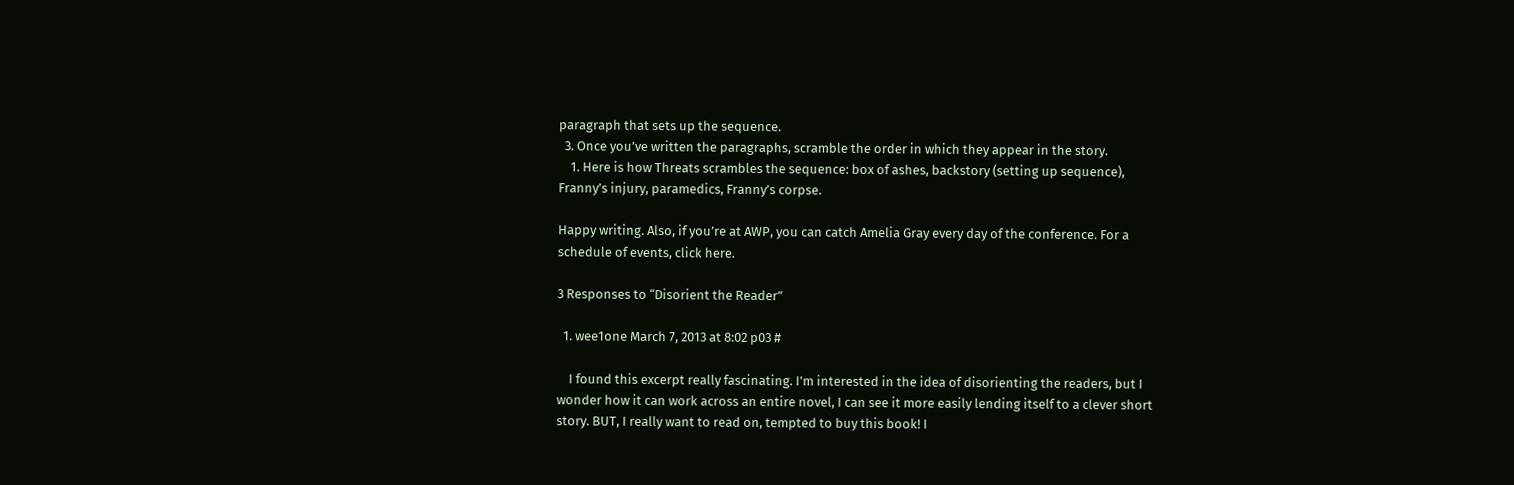paragraph that sets up the sequence.
  3. Once you’ve written the paragraphs, scramble the order in which they appear in the story.
    1. Here is how Threats scrambles the sequence: box of ashes, backstory (setting up sequence), Franny’s injury, paramedics, Franny’s corpse.

Happy writing. Also, if you’re at AWP, you can catch Amelia Gray every day of the conference. For a schedule of events, click here.

3 Responses to “Disorient the Reader”

  1. wee1one March 7, 2013 at 8:02 p03 #

    I found this excerpt really fascinating. I’m interested in the idea of disorienting the readers, but I wonder how it can work across an entire novel, I can see it more easily lending itself to a clever short story. BUT, I really want to read on, tempted to buy this book! I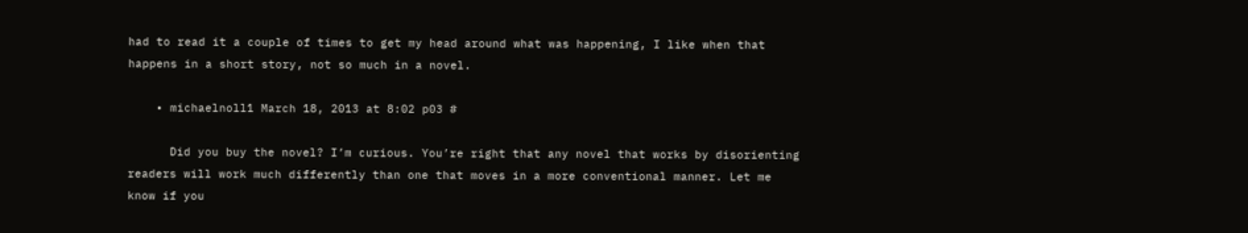had to read it a couple of times to get my head around what was happening, I like when that happens in a short story, not so much in a novel.

    • michaelnoll1 March 18, 2013 at 8:02 p03 #

      Did you buy the novel? I’m curious. You’re right that any novel that works by disorienting readers will work much differently than one that moves in a more conventional manner. Let me know if you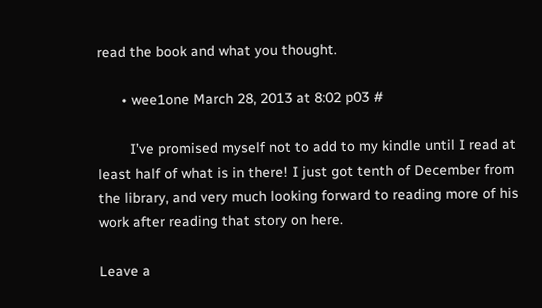read the book and what you thought.

      • wee1one March 28, 2013 at 8:02 p03 #

        I’ve promised myself not to add to my kindle until I read at least half of what is in there! I just got tenth of December from the library, and very much looking forward to reading more of his work after reading that story on here.

Leave a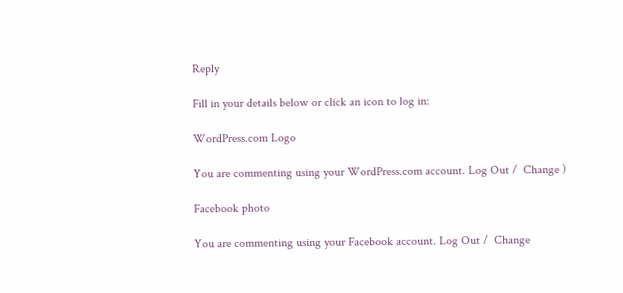Reply

Fill in your details below or click an icon to log in:

WordPress.com Logo

You are commenting using your WordPress.com account. Log Out /  Change )

Facebook photo

You are commenting using your Facebook account. Log Out /  Change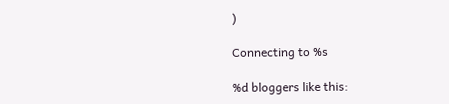)

Connecting to %s

%d bloggers like this: